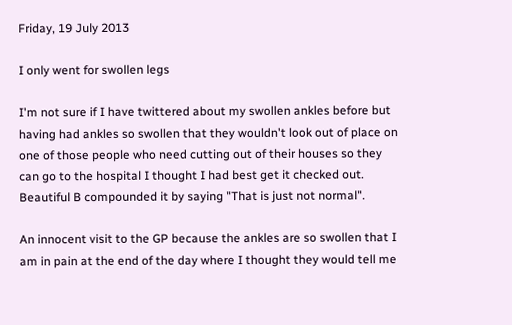Friday, 19 July 2013

I only went for swollen legs

I'm not sure if I have twittered about my swollen ankles before but having had ankles so swollen that they wouldn't look out of place on one of those people who need cutting out of their houses so they can go to the hospital I thought I had best get it checked out. Beautiful B compounded it by saying "That is just not normal".

An innocent visit to the GP because the ankles are so swollen that I am in pain at the end of the day where I thought they would tell me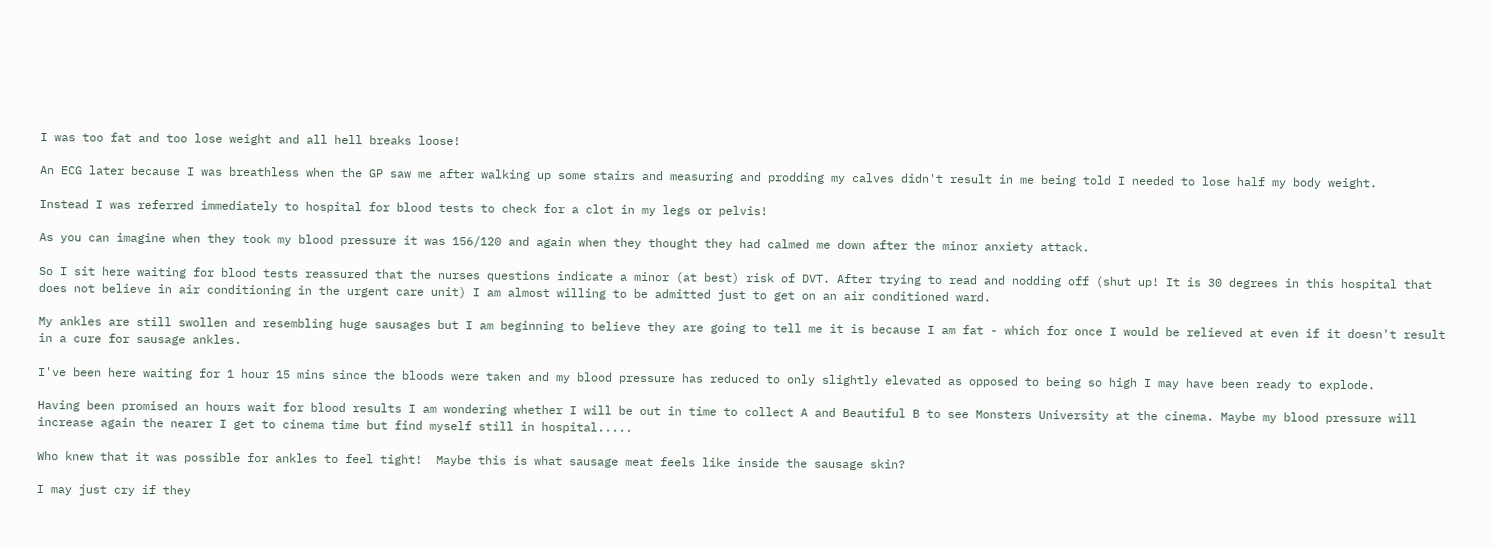I was too fat and too lose weight and all hell breaks loose!

An ECG later because I was breathless when the GP saw me after walking up some stairs and measuring and prodding my calves didn't result in me being told I needed to lose half my body weight.

Instead I was referred immediately to hospital for blood tests to check for a clot in my legs or pelvis!

As you can imagine when they took my blood pressure it was 156/120 and again when they thought they had calmed me down after the minor anxiety attack.

So I sit here waiting for blood tests reassured that the nurses questions indicate a minor (at best) risk of DVT. After trying to read and nodding off (shut up! It is 30 degrees in this hospital that does not believe in air conditioning in the urgent care unit) I am almost willing to be admitted just to get on an air conditioned ward.

My ankles are still swollen and resembling huge sausages but I am beginning to believe they are going to tell me it is because I am fat - which for once I would be relieved at even if it doesn't result in a cure for sausage ankles.

I've been here waiting for 1 hour 15 mins since the bloods were taken and my blood pressure has reduced to only slightly elevated as opposed to being so high I may have been ready to explode.

Having been promised an hours wait for blood results I am wondering whether I will be out in time to collect A and Beautiful B to see Monsters University at the cinema. Maybe my blood pressure will increase again the nearer I get to cinema time but find myself still in hospital.....

Who knew that it was possible for ankles to feel tight!  Maybe this is what sausage meat feels like inside the sausage skin?

I may just cry if they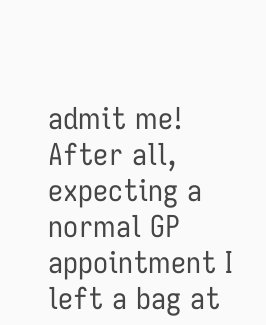admit me!  After all, expecting a normal GP appointment I left a bag at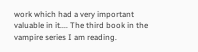work which had a very important valuable in it.... The third book in the vampire series I am reading.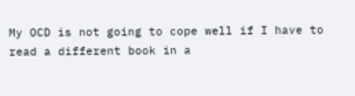My OCD is not going to cope well if I have to read a different book in a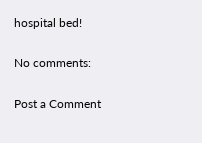hospital bed!

No comments:

Post a Comment